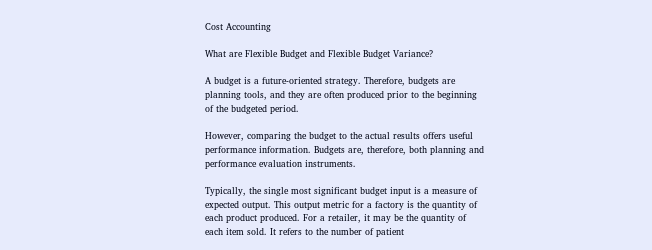Cost Accounting

What are Flexible Budget and Flexible Budget Variance?

A budget is a future-oriented strategy. Therefore, budgets are planning tools, and they are often produced prior to the beginning of the budgeted period.

However, comparing the budget to the actual results offers useful performance information. Budgets are, therefore, both planning and performance evaluation instruments.

Typically, the single most significant budget input is a measure of expected output. This output metric for a factory is the quantity of each product produced. For a retailer, it may be the quantity of each item sold. It refers to the number of patient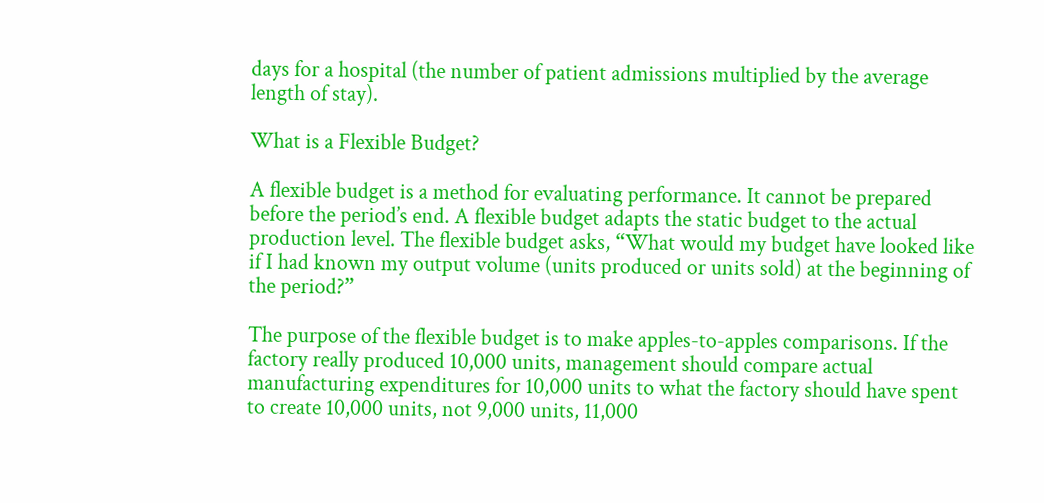days for a hospital (the number of patient admissions multiplied by the average length of stay).

What is a Flexible Budget?

A flexible budget is a method for evaluating performance. It cannot be prepared before the period’s end. A flexible budget adapts the static budget to the actual production level. The flexible budget asks, “What would my budget have looked like if I had known my output volume (units produced or units sold) at the beginning of the period?”

The purpose of the flexible budget is to make apples-to-apples comparisons. If the factory really produced 10,000 units, management should compare actual manufacturing expenditures for 10,000 units to what the factory should have spent to create 10,000 units, not 9,000 units, 11,000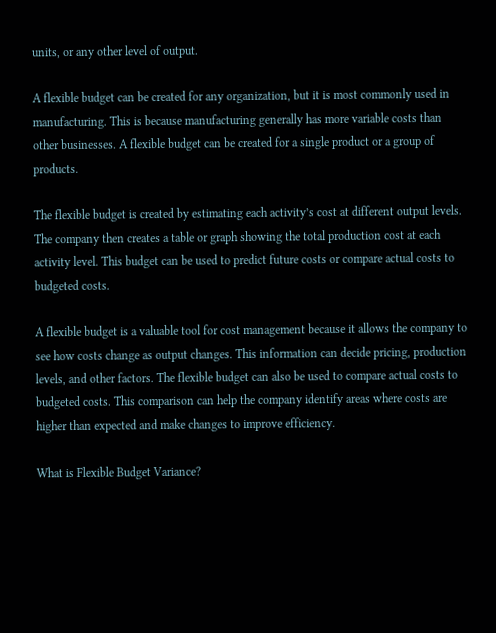units, or any other level of output.

A flexible budget can be created for any organization, but it is most commonly used in manufacturing. This is because manufacturing generally has more variable costs than other businesses. A flexible budget can be created for a single product or a group of products.

The flexible budget is created by estimating each activity’s cost at different output levels. The company then creates a table or graph showing the total production cost at each activity level. This budget can be used to predict future costs or compare actual costs to budgeted costs.

A flexible budget is a valuable tool for cost management because it allows the company to see how costs change as output changes. This information can decide pricing, production levels, and other factors. The flexible budget can also be used to compare actual costs to budgeted costs. This comparison can help the company identify areas where costs are higher than expected and make changes to improve efficiency.

What is Flexible Budget Variance?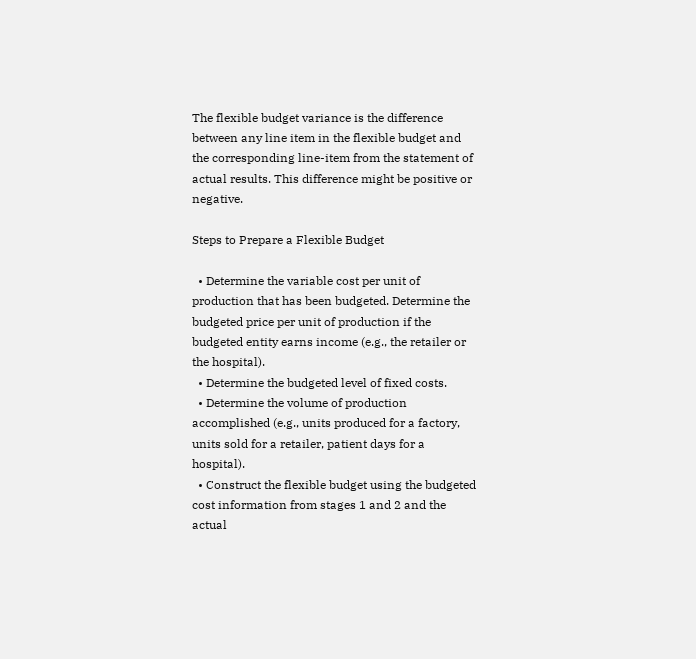The flexible budget variance is the difference between any line item in the flexible budget and the corresponding line-item from the statement of actual results. This difference might be positive or negative.

Steps to Prepare a Flexible Budget

  • Determine the variable cost per unit of production that has been budgeted. Determine the budgeted price per unit of production if the budgeted entity earns income (e.g., the retailer or the hospital).
  • Determine the budgeted level of fixed costs.
  • Determine the volume of production accomplished (e.g., units produced for a factory, units sold for a retailer, patient days for a hospital).
  • Construct the flexible budget using the budgeted cost information from stages 1 and 2 and the actual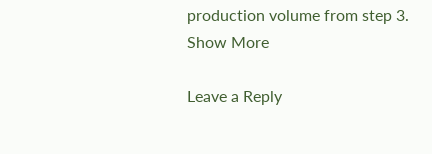production volume from step 3.
Show More

Leave a Reply